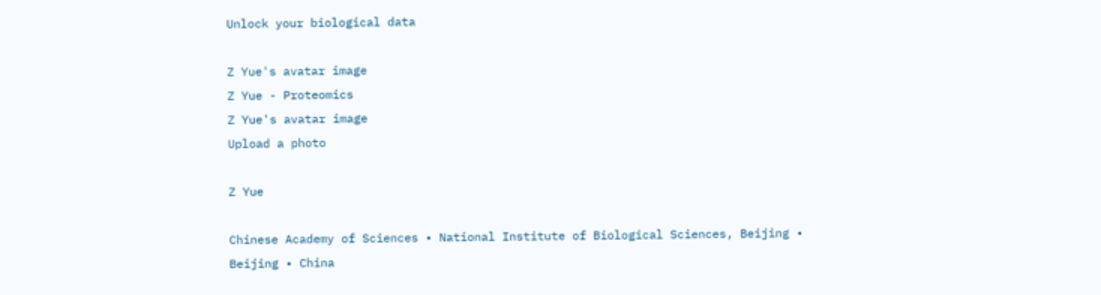Unlock your biological data

Z Yue's avatar image
Z Yue - Proteomics
Z Yue's avatar image
Upload a photo

Z Yue

Chinese Academy of Sciences • National Institute of Biological Sciences, Beijing • Beijing • China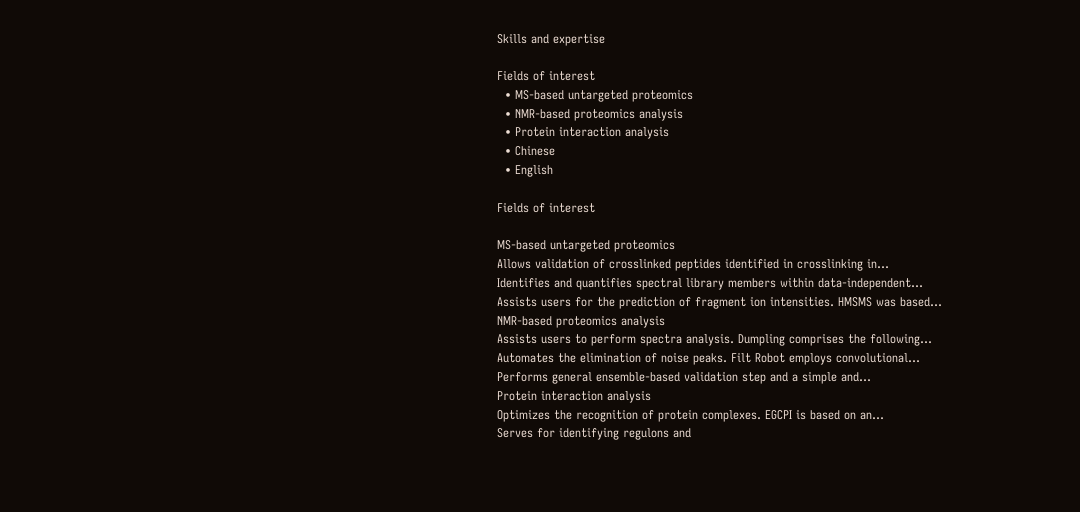Skills and expertise

Fields of interest
  • MS-based untargeted proteomics
  • NMR-based proteomics analysis
  • Protein interaction analysis
  • Chinese
  • English

Fields of interest

MS-based untargeted proteomics
Allows validation of crosslinked peptides identified in crosslinking in…
Identifies and quantifies spectral library members within data-independent…
Assists users for the prediction of fragment ion intensities. HMSMS was based…
NMR-based proteomics analysis
Assists users to perform spectra analysis. Dumpling comprises the following…
Automates the elimination of noise peaks. Filt Robot employs convolutional…
Performs general ensemble-based validation step and a simple and…
Protein interaction analysis
Optimizes the recognition of protein complexes. EGCPI is based on an…
Serves for identifying regulons and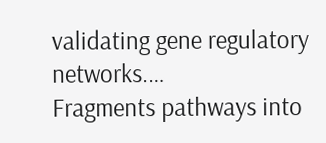validating gene regulatory networks.…
Fragments pathways into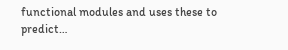functional modules and uses these to predict…